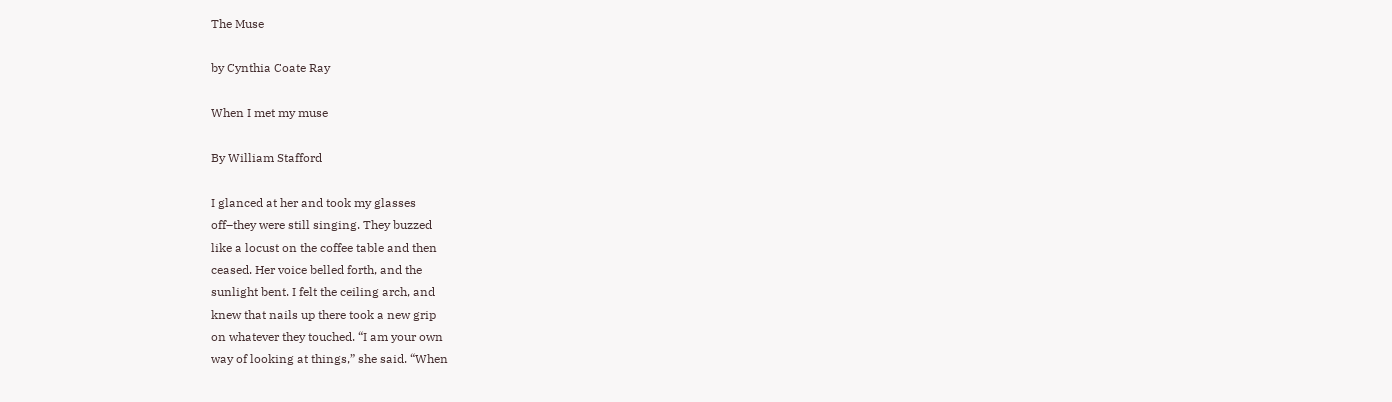The Muse

by Cynthia Coate Ray

When I met my muse

By William Stafford

I glanced at her and took my glasses
off–they were still singing. They buzzed
like a locust on the coffee table and then
ceased. Her voice belled forth, and the
sunlight bent. I felt the ceiling arch, and
knew that nails up there took a new grip
on whatever they touched. “I am your own
way of looking at things,” she said. “When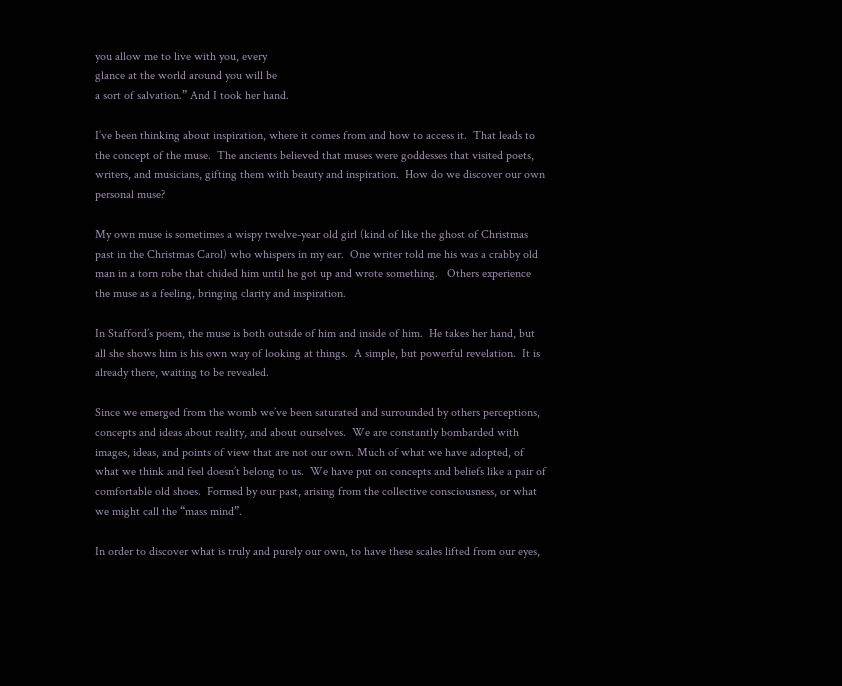you allow me to live with you, every
glance at the world around you will be
a sort of salvation.” And I took her hand.

I’ve been thinking about inspiration, where it comes from and how to access it.  That leads to the concept of the muse.  The ancients believed that muses were goddesses that visited poets, writers, and musicians, gifting them with beauty and inspiration.  How do we discover our own personal muse?

My own muse is sometimes a wispy twelve-year old girl (kind of like the ghost of Christmas past in the Christmas Carol) who whispers in my ear.  One writer told me his was a crabby old man in a torn robe that chided him until he got up and wrote something.   Others experience the muse as a feeling, bringing clarity and inspiration.

In Stafford’s poem, the muse is both outside of him and inside of him.  He takes her hand, but all she shows him is his own way of looking at things.  A simple, but powerful revelation.  It is already there, waiting to be revealed.

Since we emerged from the womb we’ve been saturated and surrounded by others perceptions, concepts and ideas about reality, and about ourselves.  We are constantly bombarded with images, ideas, and points of view that are not our own. Much of what we have adopted, of what we think and feel doesn’t belong to us.  We have put on concepts and beliefs like a pair of comfortable old shoes.  Formed by our past, arising from the collective consciousness, or what we might call the “mass mind”.

In order to discover what is truly and purely our own, to have these scales lifted from our eyes,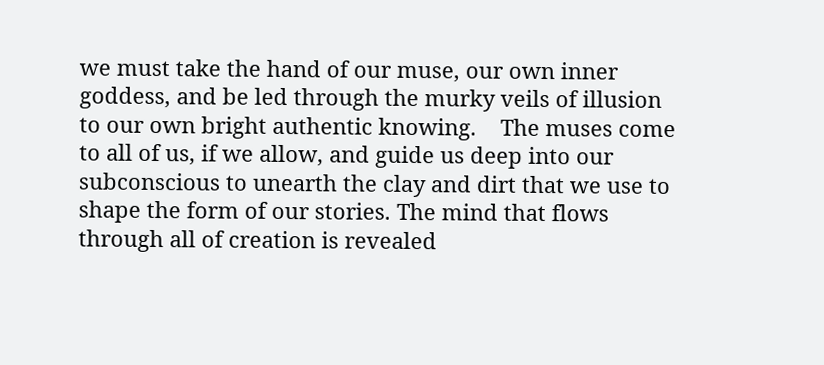we must take the hand of our muse, our own inner goddess, and be led through the murky veils of illusion to our own bright authentic knowing.    The muses come to all of us, if we allow, and guide us deep into our subconscious to unearth the clay and dirt that we use to shape the form of our stories. The mind that flows through all of creation is revealed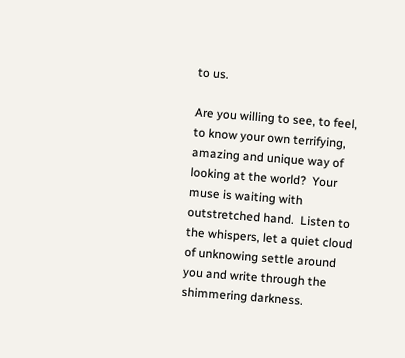to us.

Are you willing to see, to feel, to know your own terrifying, amazing and unique way of looking at the world?  Your muse is waiting with outstretched hand.  Listen to the whispers, let a quiet cloud of unknowing settle around you and write through the shimmering darkness.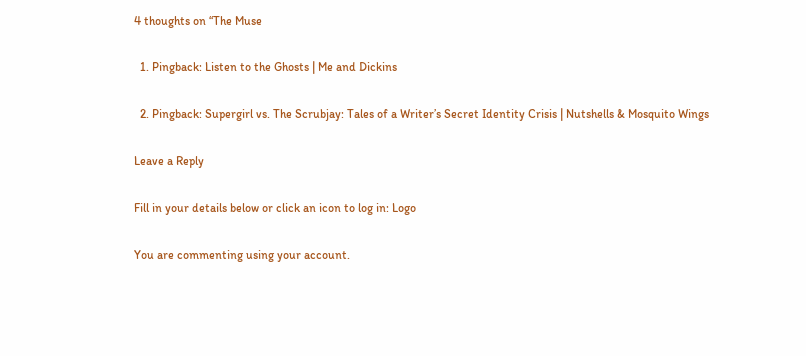4 thoughts on “The Muse

  1. Pingback: Listen to the Ghosts | Me and Dickins

  2. Pingback: Supergirl vs. The Scrubjay: Tales of a Writer’s Secret Identity Crisis | Nutshells & Mosquito Wings

Leave a Reply

Fill in your details below or click an icon to log in: Logo

You are commenting using your account.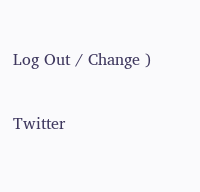Log Out / Change )

Twitter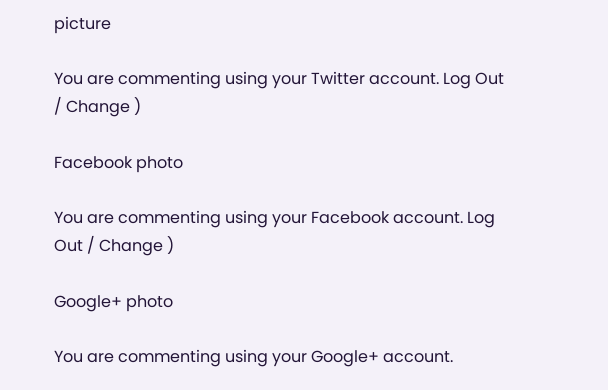picture

You are commenting using your Twitter account. Log Out / Change )

Facebook photo

You are commenting using your Facebook account. Log Out / Change )

Google+ photo

You are commenting using your Google+ account.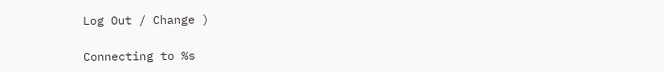Log Out / Change )

Connecting to %s